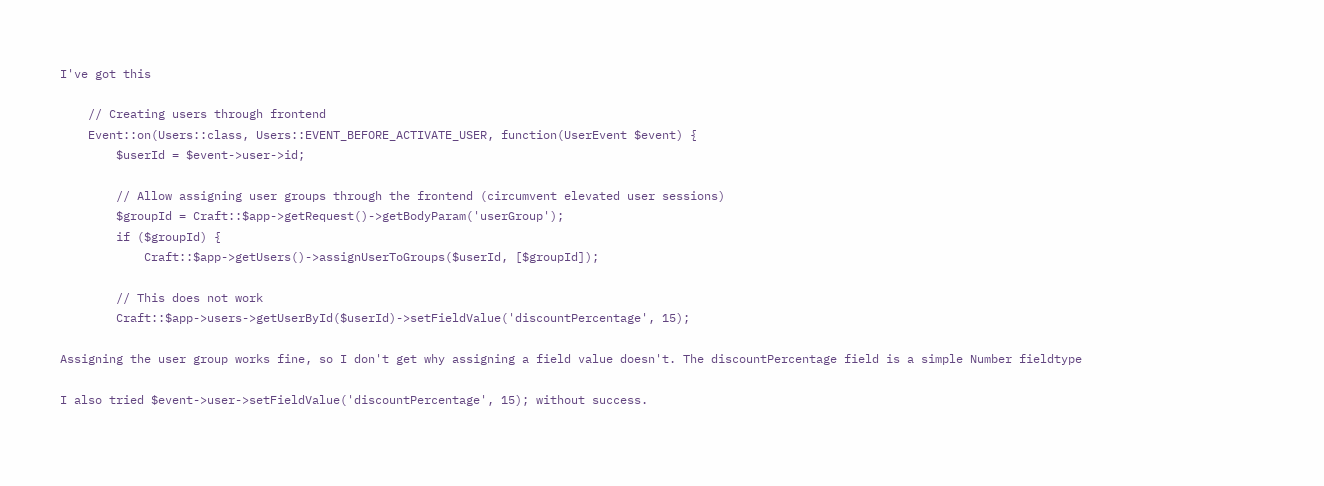I've got this

    // Creating users through frontend
    Event::on(Users::class, Users::EVENT_BEFORE_ACTIVATE_USER, function(UserEvent $event) {
        $userId = $event->user->id;

        // Allow assigning user groups through the frontend (circumvent elevated user sessions)
        $groupId = Craft::$app->getRequest()->getBodyParam('userGroup');
        if ($groupId) {
            Craft::$app->getUsers()->assignUserToGroups($userId, [$groupId]);

        // This does not work
        Craft::$app->users->getUserById($userId)->setFieldValue('discountPercentage', 15);

Assigning the user group works fine, so I don't get why assigning a field value doesn't. The discountPercentage field is a simple Number fieldtype

I also tried $event->user->setFieldValue('discountPercentage', 15); without success.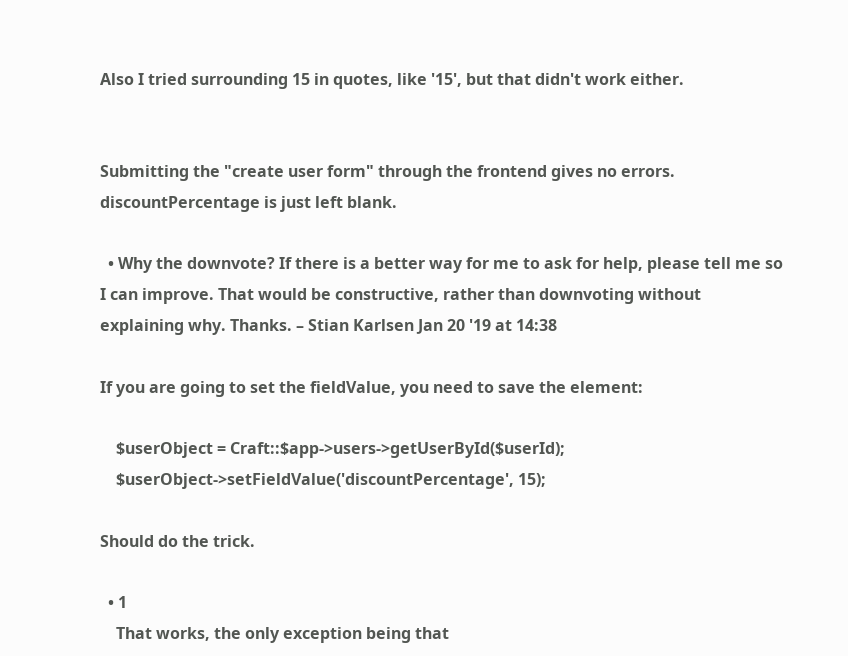Also I tried surrounding 15 in quotes, like '15', but that didn't work either.


Submitting the "create user form" through the frontend gives no errors. discountPercentage is just left blank.

  • Why the downvote? If there is a better way for me to ask for help, please tell me so I can improve. That would be constructive, rather than downvoting without explaining why. Thanks. – Stian Karlsen Jan 20 '19 at 14:38

If you are going to set the fieldValue, you need to save the element:

    $userObject = Craft::$app->users->getUserById($userId);
    $userObject->setFieldValue('discountPercentage', 15);

Should do the trick.

  • 1
    That works, the only exception being that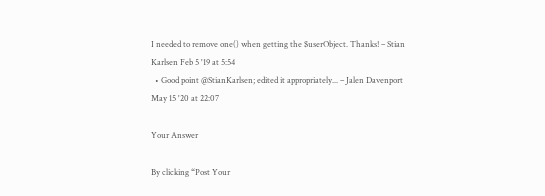I needed to remove one() when getting the $userObject. Thanks! – Stian Karlsen Feb 5 '19 at 5:54
  • Good point @StianKarlsen; edited it appropriately... – Jalen Davenport May 15 '20 at 22:07

Your Answer

By clicking “Post Your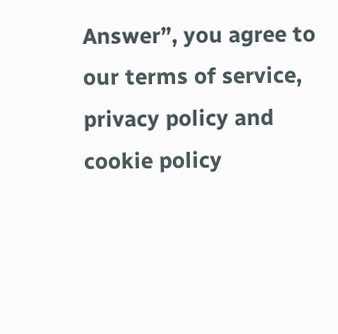Answer”, you agree to our terms of service, privacy policy and cookie policy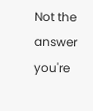Not the answer you're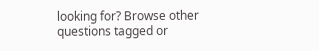looking for? Browse other questions tagged or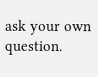ask your own question.